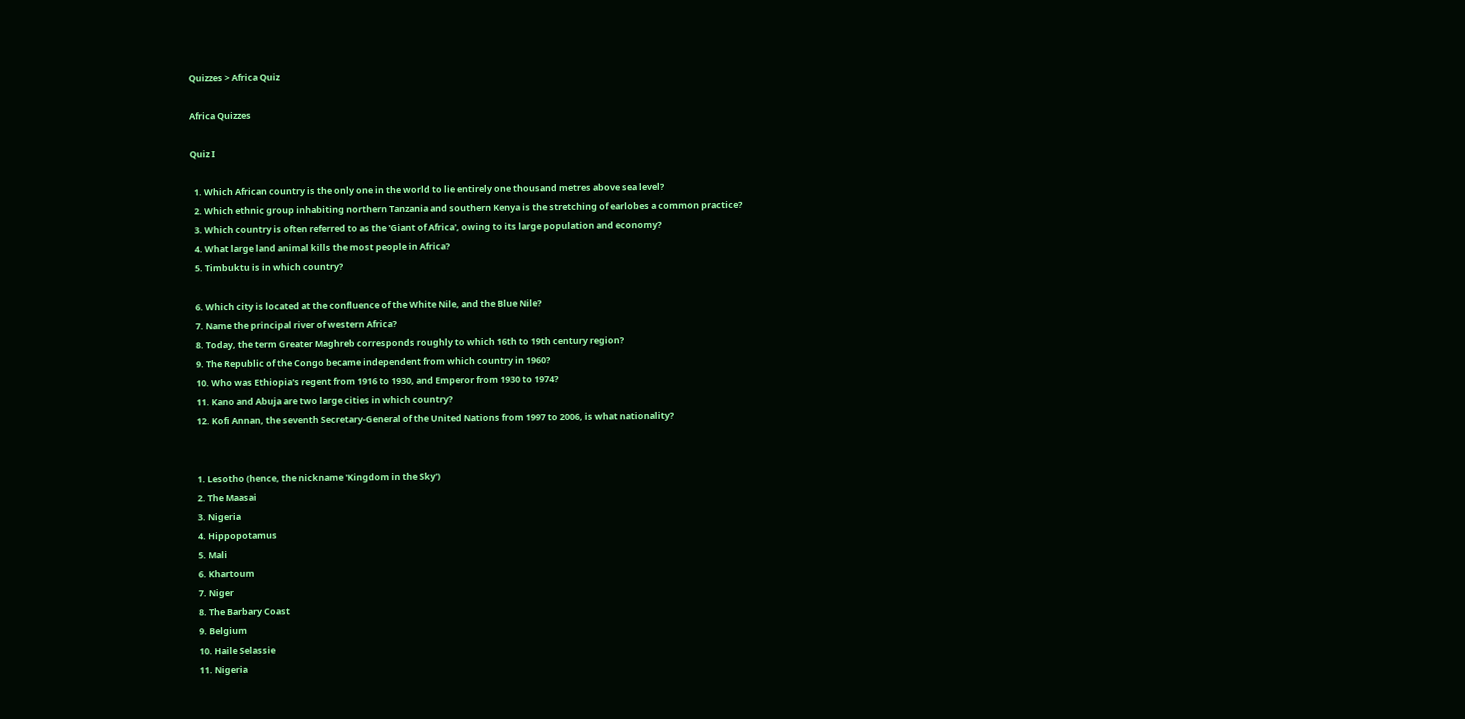Quizzes > Africa Quiz

Africa Quizzes

Quiz I

  1. Which African country is the only one in the world to lie entirely one thousand metres above sea level?
  2. Which ethnic group inhabiting northern Tanzania and southern Kenya is the stretching of earlobes a common practice?
  3. Which country is often referred to as the 'Giant of Africa', owing to its large population and economy?
  4. What large land animal kills the most people in Africa?
  5. Timbuktu is in which country?

  6. Which city is located at the confluence of the White Nile, and the Blue Nile?
  7. Name the principal river of western Africa?
  8. Today, the term Greater Maghreb corresponds roughly to which 16th to 19th century region?
  9. The Republic of the Congo became independent from which country in 1960?
  10. Who was Ethiopia's regent from 1916 to 1930, and Emperor from 1930 to 1974?
  11. Kano and Abuja are two large cities in which country?
  12. Kofi Annan, the seventh Secretary-General of the United Nations from 1997 to 2006, is what nationality?


  1. Lesotho (hence, the nickname 'Kingdom in the Sky')
  2. The Maasai
  3. Nigeria
  4. Hippopotamus
  5. Mali
  6. Khartoum
  7. Niger
  8. The Barbary Coast
  9. Belgium
  10. Haile Selassie
  11. Nigeria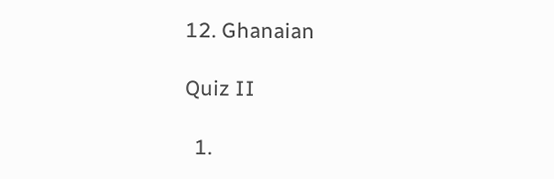12. Ghanaian

Quiz II

  1.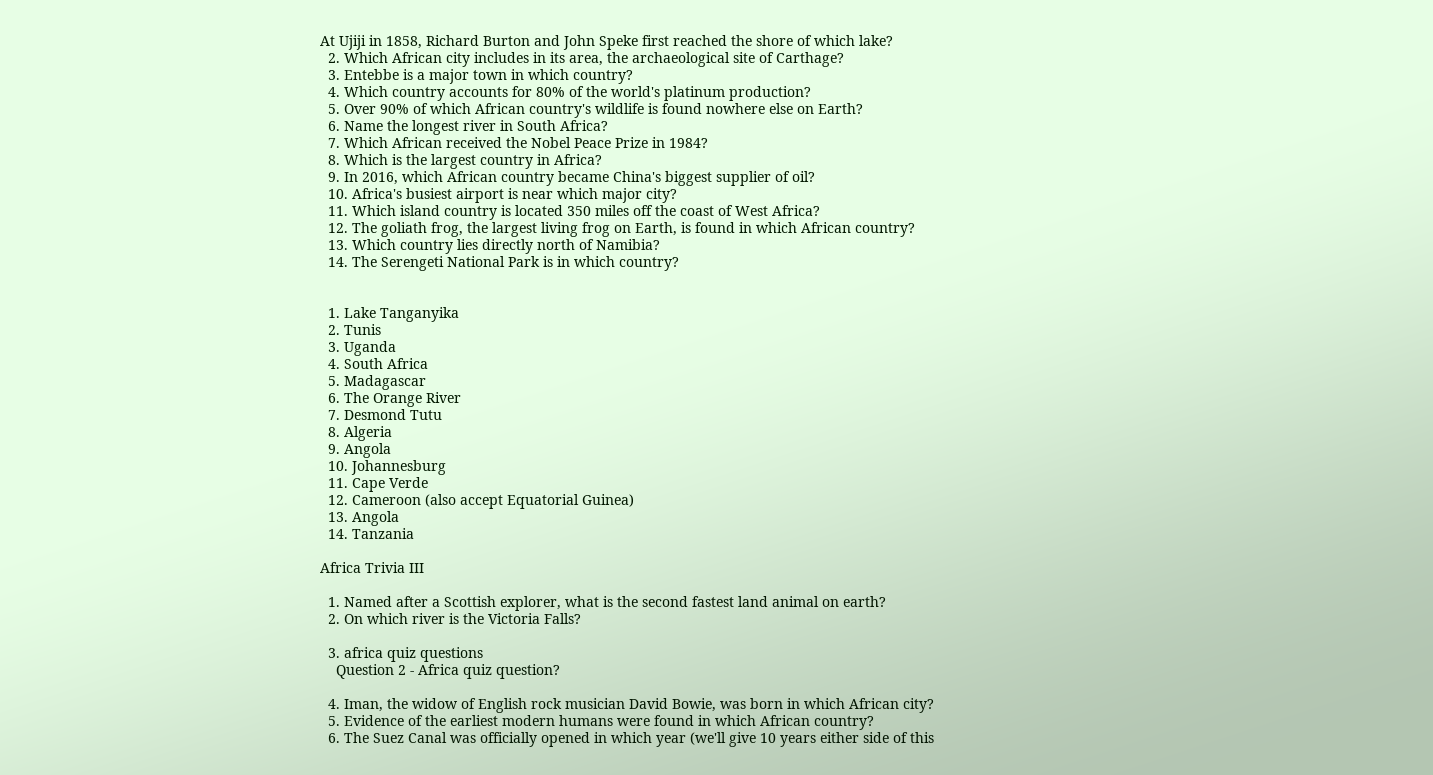At Ujiji in 1858, Richard Burton and John Speke first reached the shore of which lake?
  2. Which African city includes in its area, the archaeological site of Carthage?
  3. Entebbe is a major town in which country?
  4. Which country accounts for 80% of the world's platinum production?
  5. Over 90% of which African country's wildlife is found nowhere else on Earth?
  6. Name the longest river in South Africa?
  7. Which African received the Nobel Peace Prize in 1984?
  8. Which is the largest country in Africa?
  9. In 2016, which African country became China's biggest supplier of oil?
  10. Africa's busiest airport is near which major city?
  11. Which island country is located 350 miles off the coast of West Africa?
  12. The goliath frog, the largest living frog on Earth, is found in which African country?
  13. Which country lies directly north of Namibia?
  14. The Serengeti National Park is in which country?


  1. Lake Tanganyika
  2. Tunis
  3. Uganda
  4. South Africa
  5. Madagascar
  6. The Orange River
  7. Desmond Tutu
  8. Algeria
  9. Angola
  10. Johannesburg
  11. Cape Verde
  12. Cameroon (also accept Equatorial Guinea)
  13. Angola
  14. Tanzania

Africa Trivia III

  1. Named after a Scottish explorer, what is the second fastest land animal on earth?
  2. On which river is the Victoria Falls?

  3. africa quiz questions
    Question 2 - Africa quiz question?

  4. Iman, the widow of English rock musician David Bowie, was born in which African city?
  5. Evidence of the earliest modern humans were found in which African country?
  6. The Suez Canal was officially opened in which year (we'll give 10 years either side of this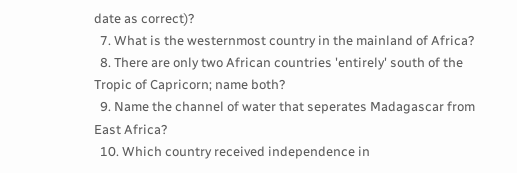date as correct)?
  7. What is the westernmost country in the mainland of Africa?
  8. There are only two African countries 'entirely' south of the Tropic of Capricorn; name both?
  9. Name the channel of water that seperates Madagascar from East Africa?
  10. Which country received independence in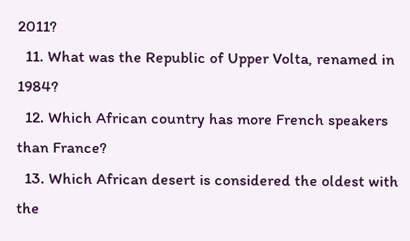2011?
  11. What was the Republic of Upper Volta, renamed in 1984?
  12. Which African country has more French speakers than France?
  13. Which African desert is considered the oldest with the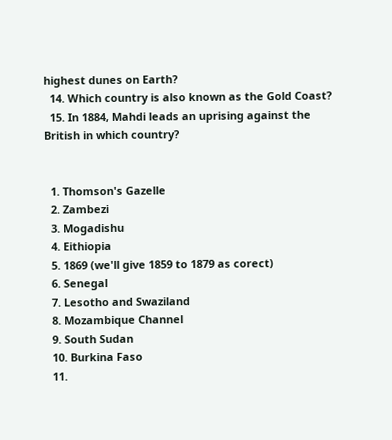highest dunes on Earth?
  14. Which country is also known as the Gold Coast?
  15. In 1884, Mahdi leads an uprising against the British in which country?


  1. Thomson's Gazelle
  2. Zambezi
  3. Mogadishu
  4. Eithiopia
  5. 1869 (we'll give 1859 to 1879 as corect)
  6. Senegal
  7. Lesotho and Swaziland
  8. Mozambique Channel
  9. South Sudan
  10. Burkina Faso
  11.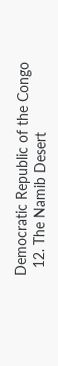Democratic Republic of the Congo
  12. The Namib Desert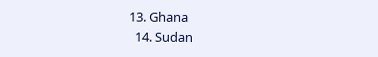13. Ghana
  14. Sudan